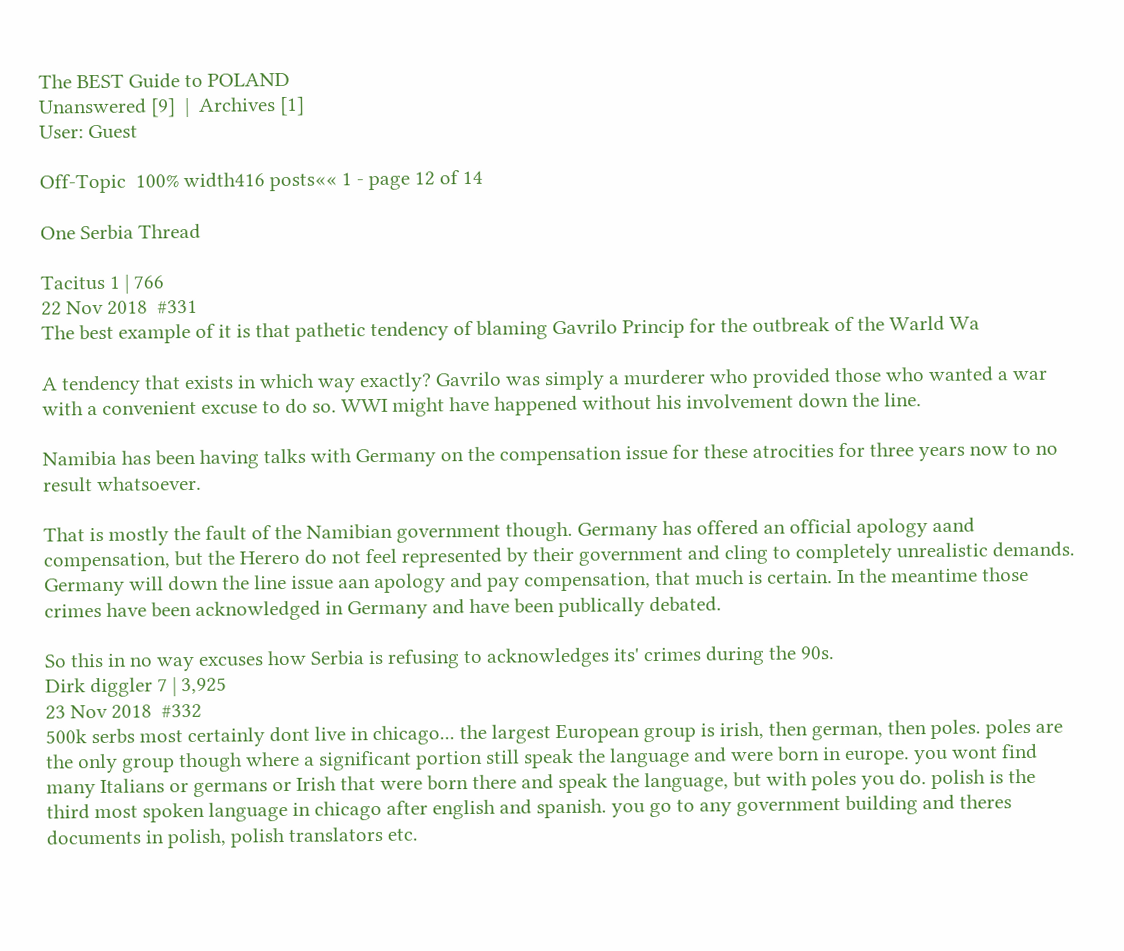The BEST Guide to POLAND
Unanswered [9]  |  Archives [1]
User: Guest

Off-Topic  100% width416 posts«« 1 - page 12 of 14

One Serbia Thread

Tacitus 1 | 766
22 Nov 2018  #331
The best example of it is that pathetic tendency of blaming Gavrilo Princip for the outbreak of the Warld Wa

A tendency that exists in which way exactly? Gavrilo was simply a murderer who provided those who wanted a war with a convenient excuse to do so. WWI might have happened without his involvement down the line.

Namibia has been having talks with Germany on the compensation issue for these atrocities for three years now to no result whatsoever.

That is mostly the fault of the Namibian government though. Germany has offered an official apology aand compensation, but the Herero do not feel represented by their government and cling to completely unrealistic demands. Germany will down the line issue aan apology and pay compensation, that much is certain. In the meantime those crimes have been acknowledged in Germany and have been publically debated.

So this in no way excuses how Serbia is refusing to acknowledges its' crimes during the 90s.
Dirk diggler 7 | 3,925
23 Nov 2018  #332
500k serbs most certainly dont live in chicago... the largest European group is irish, then german, then poles. poles are the only group though where a significant portion still speak the language and were born in europe. you wont find many Italians or germans or Irish that were born there and speak the language, but with poles you do. polish is the third most spoken language in chicago after english and spanish. you go to any government building and theres documents in polish, polish translators etc.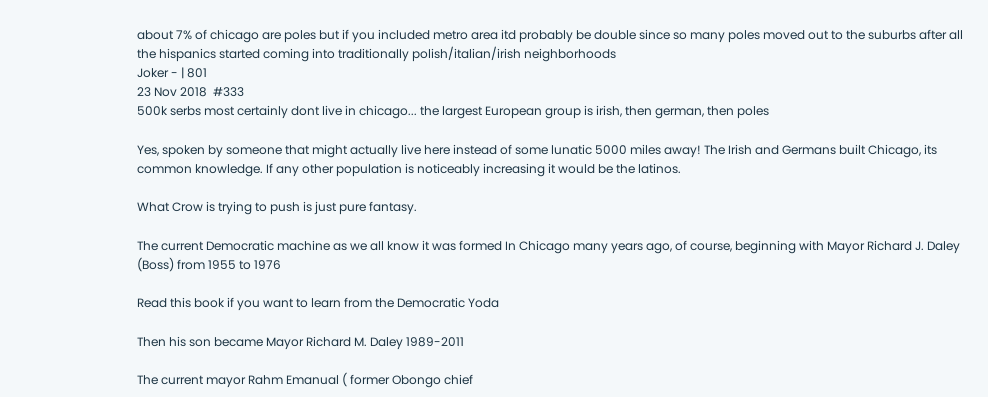about 7% of chicago are poles but if you included metro area itd probably be double since so many poles moved out to the suburbs after all the hispanics started coming into traditionally polish/italian/irish neighborhoods
Joker - | 801
23 Nov 2018  #333
500k serbs most certainly dont live in chicago... the largest European group is irish, then german, then poles

Yes, spoken by someone that might actually live here instead of some lunatic 5000 miles away! The Irish and Germans built Chicago, its common knowledge. If any other population is noticeably increasing it would be the latinos.

What Crow is trying to push is just pure fantasy.

The current Democratic machine as we all know it was formed In Chicago many years ago, of course, beginning with Mayor Richard J. Daley (Boss) from 1955 to 1976

Read this book if you want to learn from the Democratic Yoda

Then his son became Mayor Richard M. Daley 1989-2011

The current mayor Rahm Emanual ( former Obongo chief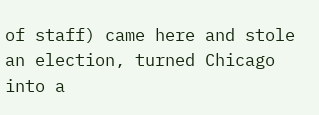of staff) came here and stole an election, turned Chicago into a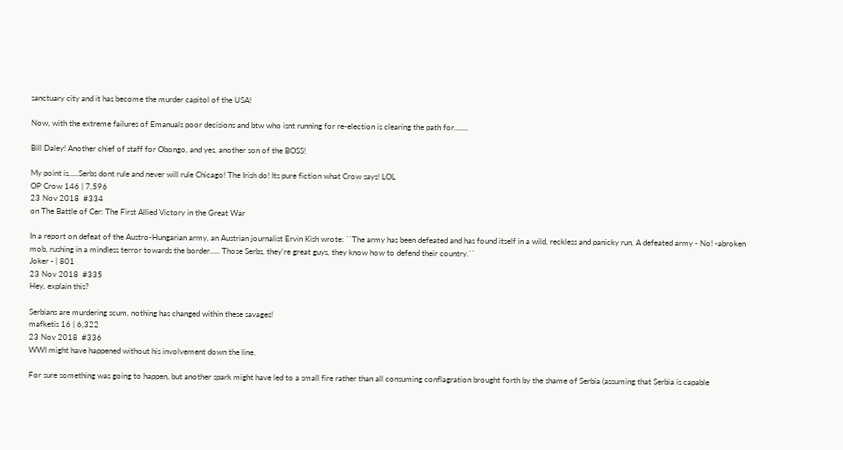sanctuary city and it has become the murder capitol of the USA!

Now, with the extreme failures of Emanuals poor decisions and btw who isnt running for re-election is clearing the path for.......

Bill Daley! Another chief of staff for Obongo, and yes, another son of the BOSS!

My point is.....Serbs dont rule and never will rule Chicago! The Irish do! Its pure fiction what Crow says! LOL
OP Crow 146 | 7,596
23 Nov 2018  #334
on The Battle of Cer: The First Allied Victory in the Great War

In a report on defeat of the Austro-Hungarian army, an Austrian journalist Ervin Kish wrote: ``The army has been defeated and has found itself in a wild, reckless and panicky run. A defeated army - No! -abroken mob, rushing in a mindless terror towards the border..... Those Serbs, they're great guys, they know how to defend their country.``
Joker - | 801
23 Nov 2018  #335
Hey, explain this?

Serbians are murdering scum, nothing has changed within these savages!
mafketis 16 | 6,322
23 Nov 2018  #336
WWI might have happened without his involvement down the line.

For sure something was going to happen, but another spark might have led to a small fire rather than all consuming conflagration brought forth by the shame of Serbia (assuming that Serbia is capable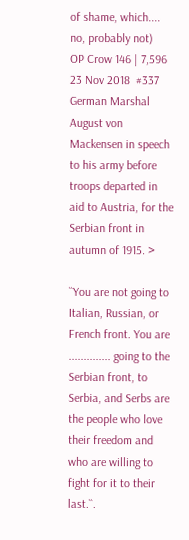of shame, which.... no, probably not)
OP Crow 146 | 7,596
23 Nov 2018  #337
German Marshal August von Mackensen in speech to his army before troops departed in aid to Austria, for the Serbian front in autumn of 1915. >

``You are not going to Italian, Russian, or French front. You are .............. going to the Serbian front, to Serbia, and Serbs are the people who love their freedom and who are willing to fight for it to their last.``.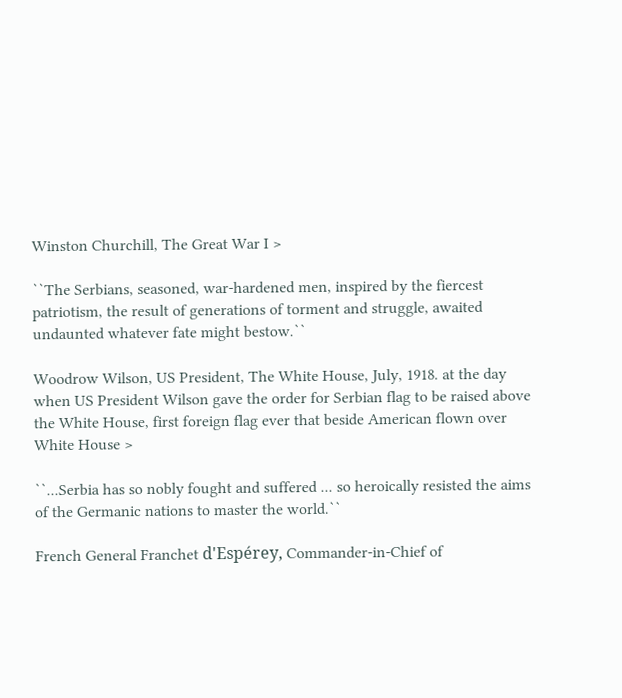Winston Churchill, The Great War I >

``The Serbians, seasoned, war-hardened men, inspired by the fiercest patriotism, the result of generations of torment and struggle, awaited undaunted whatever fate might bestow.``

Woodrow Wilson, US President, The White House, July, 1918. at the day when US President Wilson gave the order for Serbian flag to be raised above the White House, first foreign flag ever that beside American flown over White House >

``...Serbia has so nobly fought and suffered ... so heroically resisted the aims of the Germanic nations to master the world.``

French General Franchet d'Espérey, Commander-in-Chief of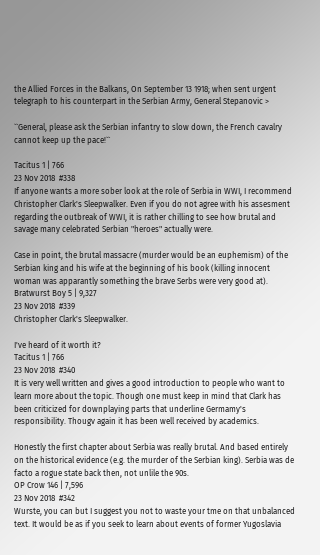the Allied Forces in the Balkans, On September 13 1918; when sent urgent telegraph to his counterpart in the Serbian Army, General Stepanovic >

``General, please ask the Serbian infantry to slow down, the French cavalry cannot keep up the pace!``

Tacitus 1 | 766
23 Nov 2018  #338
If anyone wants a more sober look at the role of Serbia in WWI, I recommend Christopher Clark's Sleepwalker. Even if you do not agree with his assesment regarding the outbreak of WWI, it is rather chilling to see how brutal and savage many celebrated Serbian "heroes" actually were.

Case in point, the brutal massacre (murder would be an euphemism) of the Serbian king and his wife at the beginning of his book (killing innocent woman was apparantly something the brave Serbs were very good at).
Bratwurst Boy 5 | 9,327
23 Nov 2018  #339
Christopher Clark's Sleepwalker.

I've heard of it worth it?
Tacitus 1 | 766
23 Nov 2018  #340
It is very well written and gives a good introduction to people who want to learn more about the topic. Though one must keep in mind that Clark has been criticized for downplaying parts that underline Germamy's responsibility. Thougv again it has been well received by academics.

Honestly the first chapter about Serbia was really brutal. And based entirely on the historical evidence (e.g. the murder of the Serbian king). Serbia was de facto a rogue state back then, not unlile the 90s.
OP Crow 146 | 7,596
23 Nov 2018  #342
Wurste, you can but I suggest you not to waste your tme on that unbalanced text. It would be as if you seek to learn about events of former Yugoslavia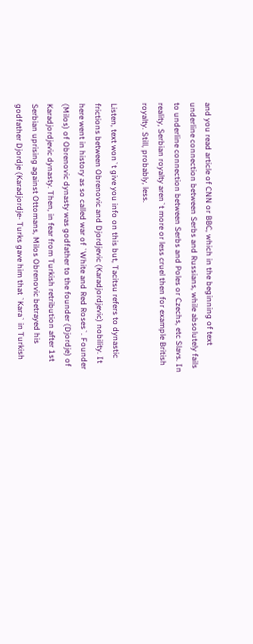and you read article of CNN or BBC, which in the beginning of text underline connection between Serbs and Russians, while absolutely fails to underline connection between Serbs and Poles or Czechs, etc Slavs. In reality, Serbian royalty aren`t more or less cruel then for example British royalty. Still, probably, less.

Listen, text won`t give you info on this but, Tacitsu refers to dynastic frictions between Obrenovic and Djordjevic (Karadjordjevic) nobility. It here went in history as so called war of `White and Red Roses`. Founder (Milos) of Obrenovic dynasty was godfather to the founder (Djordje) of Karadjordjevic dynasty. Then, in fear from Turkish retribution after 1st Serbian uprising against Ottomans, Milos Obrenovic betrayed his godfather Djordje (Karadjordje- Turks gave him that `Kara` in Turkish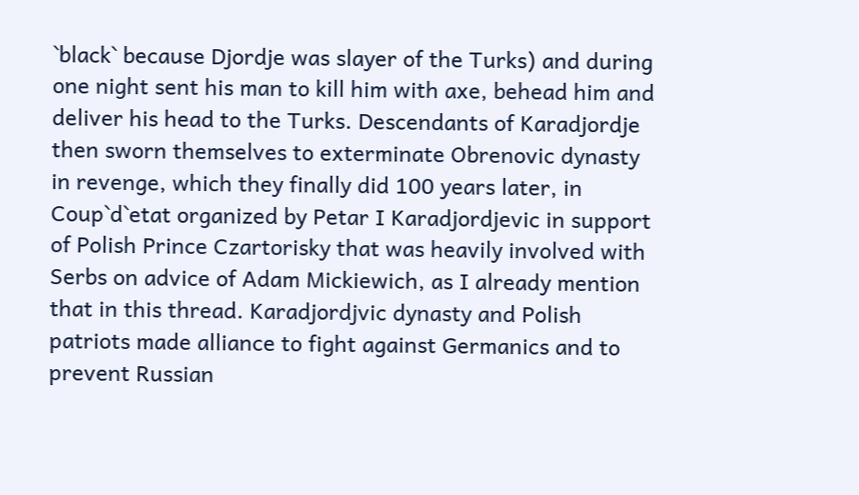`black` because Djordje was slayer of the Turks) and during one night sent his man to kill him with axe, behead him and deliver his head to the Turks. Descendants of Karadjordje then sworn themselves to exterminate Obrenovic dynasty in revenge, which they finally did 100 years later, in Coup`d`etat organized by Petar I Karadjordjevic in support of Polish Prince Czartorisky that was heavily involved with Serbs on advice of Adam Mickiewich, as I already mention that in this thread. Karadjordjvic dynasty and Polish patriots made alliance to fight against Germanics and to prevent Russian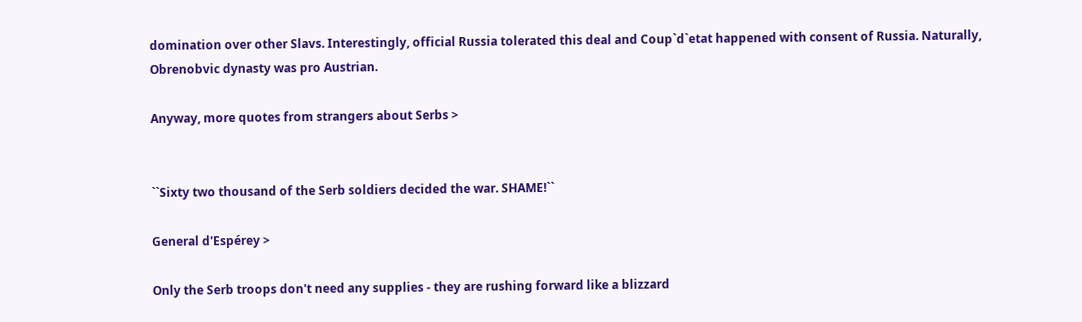domination over other Slavs. Interestingly, official Russia tolerated this deal and Coup`d`etat happened with consent of Russia. Naturally, Obrenobvic dynasty was pro Austrian.

Anyway, more quotes from strangers about Serbs >


``Sixty two thousand of the Serb soldiers decided the war. SHAME!``

General d'Espérey >

Only the Serb troops don't need any supplies - they are rushing forward like a blizzard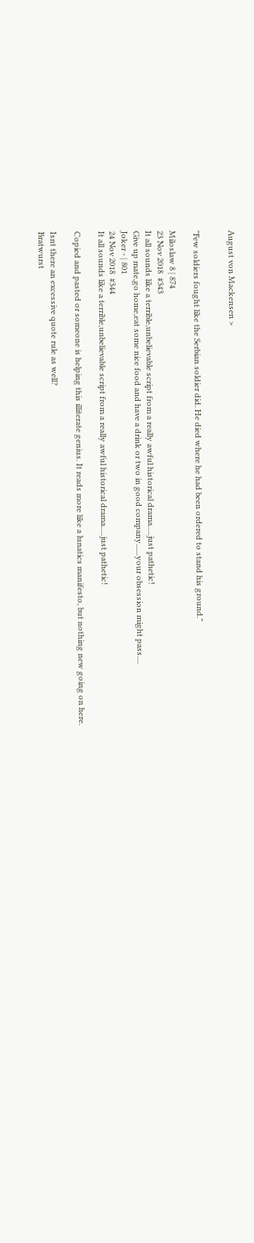August von Mackensen >


"Few soldiers fought like the Serbian soldier did. He died where he had been ordered to stand his ground."

Miloslaw 8 | 874
23 Nov 2018  #343
It all sounds like a terrible,unbelievable script from a really awful historical drama.....just pathetic!
Give up mate,go home,eat some nice food and have a drink or two in good company......your obsession might pass....
Joker - | 801
24 Nov 2018  #344
It all sounds like a terrible,unbelievable script from a really awful historical drama.....just pathetic!

Copied and pasted or someone is helping this illiterate genius. It reads more like a lunatics manifesto, but nothing new going on here.

Isnt there an excessive quote rule as well?
Bratwurst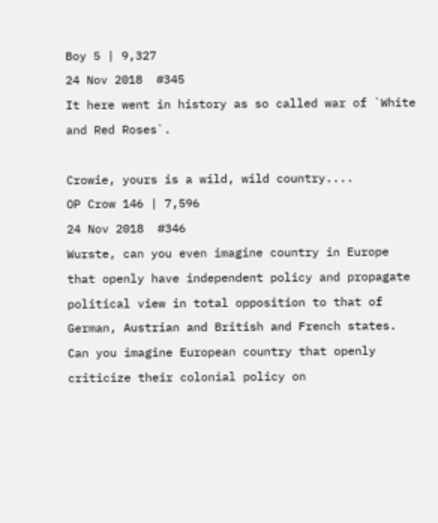Boy 5 | 9,327
24 Nov 2018  #345
It here went in history as so called war of `White and Red Roses`.

Crowie, yours is a wild, wild country....
OP Crow 146 | 7,596
24 Nov 2018  #346
Wurste, can you even imagine country in Europe that openly have independent policy and propagate political view in total opposition to that of German, Austrian and British and French states. Can you imagine European country that openly criticize their colonial policy on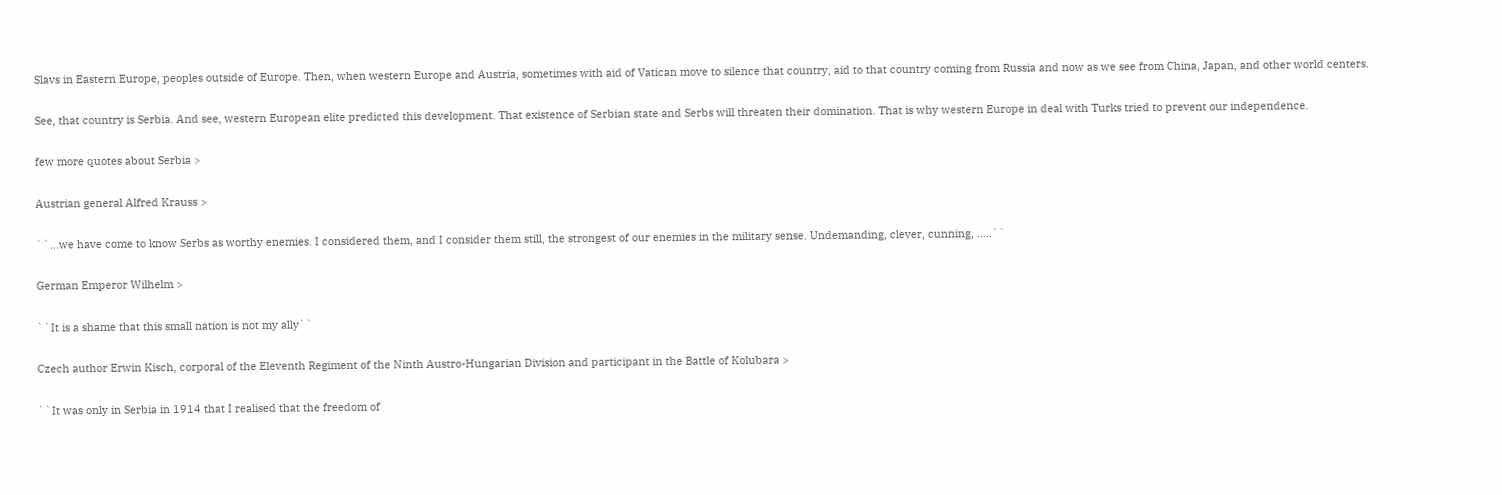Slavs in Eastern Europe, peoples outside of Europe. Then, when western Europe and Austria, sometimes with aid of Vatican move to silence that country, aid to that country coming from Russia and now as we see from China, Japan, and other world centers.

See, that country is Serbia. And see, western European elite predicted this development. That existence of Serbian state and Serbs will threaten their domination. That is why western Europe in deal with Turks tried to prevent our independence.

few more quotes about Serbia >

Austrian general Alfred Krauss >

``...we have come to know Serbs as worthy enemies. I considered them, and I consider them still, the strongest of our enemies in the military sense. Undemanding, clever, cunning, .....``

German Emperor Wilhelm >

``It is a shame that this small nation is not my ally``

Czech author Erwin Kisch, corporal of the Eleventh Regiment of the Ninth Austro-Hungarian Division and participant in the Battle of Kolubara >

``It was only in Serbia in 1914 that I realised that the freedom of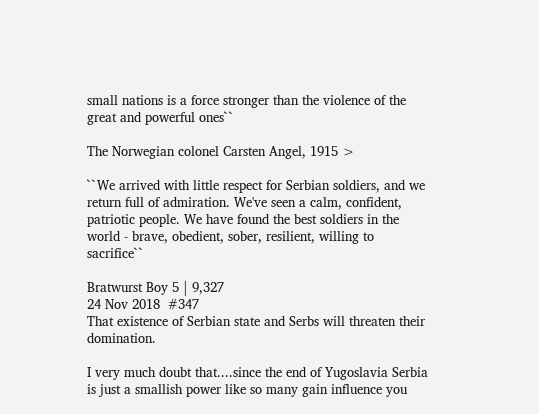small nations is a force stronger than the violence of the great and powerful ones``

The Norwegian colonel Carsten Angel, 1915 >

``We arrived with little respect for Serbian soldiers, and we return full of admiration. We've seen a calm, confident, patriotic people. We have found the best soldiers in the world - brave, obedient, sober, resilient, willing to sacrifice``

Bratwurst Boy 5 | 9,327
24 Nov 2018  #347
That existence of Serbian state and Serbs will threaten their domination.

I very much doubt that....since the end of Yugoslavia Serbia is just a smallish power like so many gain influence you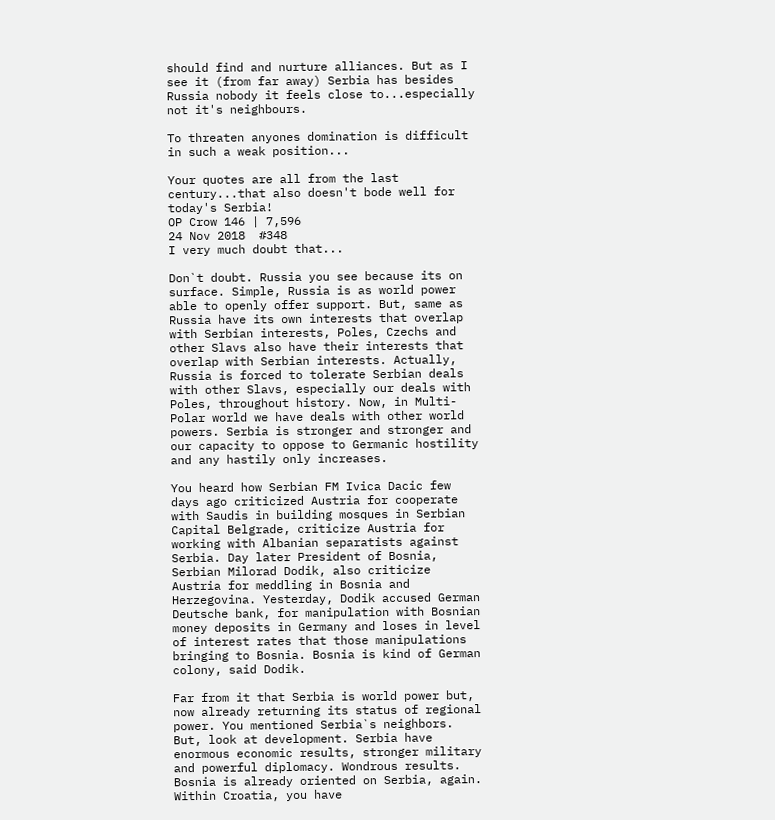should find and nurture alliances. But as I see it (from far away) Serbia has besides Russia nobody it feels close to...especially not it's neighbours.

To threaten anyones domination is difficult in such a weak position...

Your quotes are all from the last century...that also doesn't bode well for today's Serbia!
OP Crow 146 | 7,596
24 Nov 2018  #348
I very much doubt that...

Don`t doubt. Russia you see because its on surface. Simple, Russia is as world power able to openly offer support. But, same as Russia have its own interests that overlap with Serbian interests, Poles, Czechs and other Slavs also have their interests that overlap with Serbian interests. Actually, Russia is forced to tolerate Serbian deals with other Slavs, especially our deals with Poles, throughout history. Now, in Multi-Polar world we have deals with other world powers. Serbia is stronger and stronger and our capacity to oppose to Germanic hostility and any hastily only increases.

You heard how Serbian FM Ivica Dacic few days ago criticized Austria for cooperate with Saudis in building mosques in Serbian Capital Belgrade, criticize Austria for working with Albanian separatists against Serbia. Day later President of Bosnia, Serbian Milorad Dodik, also criticize Austria for meddling in Bosnia and Herzegovina. Yesterday, Dodik accused German Deutsche bank, for manipulation with Bosnian money deposits in Germany and loses in level of interest rates that those manipulations bringing to Bosnia. Bosnia is kind of German colony, said Dodik.

Far from it that Serbia is world power but, now already returning its status of regional power. You mentioned Serbia`s neighbors. But, look at development. Serbia have enormous economic results, stronger military and powerful diplomacy. Wondrous results. Bosnia is already oriented on Serbia, again. Within Croatia, you have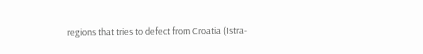regions that tries to defect from Croatia (Istra-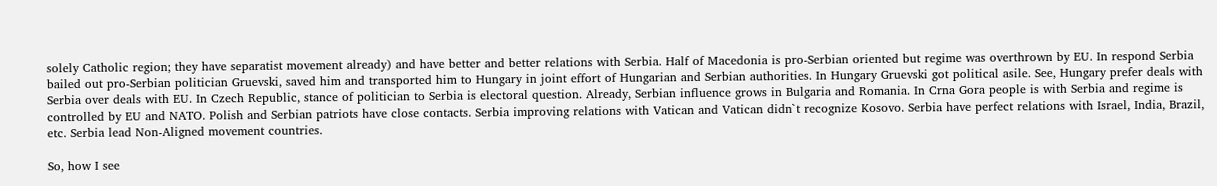solely Catholic region; they have separatist movement already) and have better and better relations with Serbia. Half of Macedonia is pro-Serbian oriented but regime was overthrown by EU. In respond Serbia bailed out pro-Serbian politician Gruevski, saved him and transported him to Hungary in joint effort of Hungarian and Serbian authorities. In Hungary Gruevski got political asile. See, Hungary prefer deals with Serbia over deals with EU. In Czech Republic, stance of politician to Serbia is electoral question. Already, Serbian influence grows in Bulgaria and Romania. In Crna Gora people is with Serbia and regime is controlled by EU and NATO. Polish and Serbian patriots have close contacts. Serbia improving relations with Vatican and Vatican didn`t recognize Kosovo. Serbia have perfect relations with Israel, India, Brazil, etc. Serbia lead Non-Aligned movement countries.

So, how I see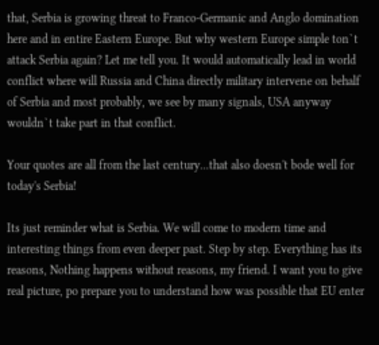that, Serbia is growing threat to Franco-Germanic and Anglo domination here and in entire Eastern Europe. But why western Europe simple ton`t attack Serbia again? Let me tell you. It would automatically lead in world conflict where will Russia and China directly military intervene on behalf of Serbia and most probably, we see by many signals, USA anyway wouldn`t take part in that conflict.

Your quotes are all from the last century...that also doesn't bode well for today's Serbia!

Its just reminder what is Serbia. We will come to modern time and interesting things from even deeper past. Step by step. Everything has its reasons, Nothing happens without reasons, my friend. I want you to give real picture, po prepare you to understand how was possible that EU enter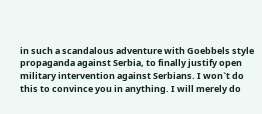in such a scandalous adventure with Goebbels style propaganda against Serbia, to finally justify open military intervention against Serbians. I won`t do this to convince you in anything. I will merely do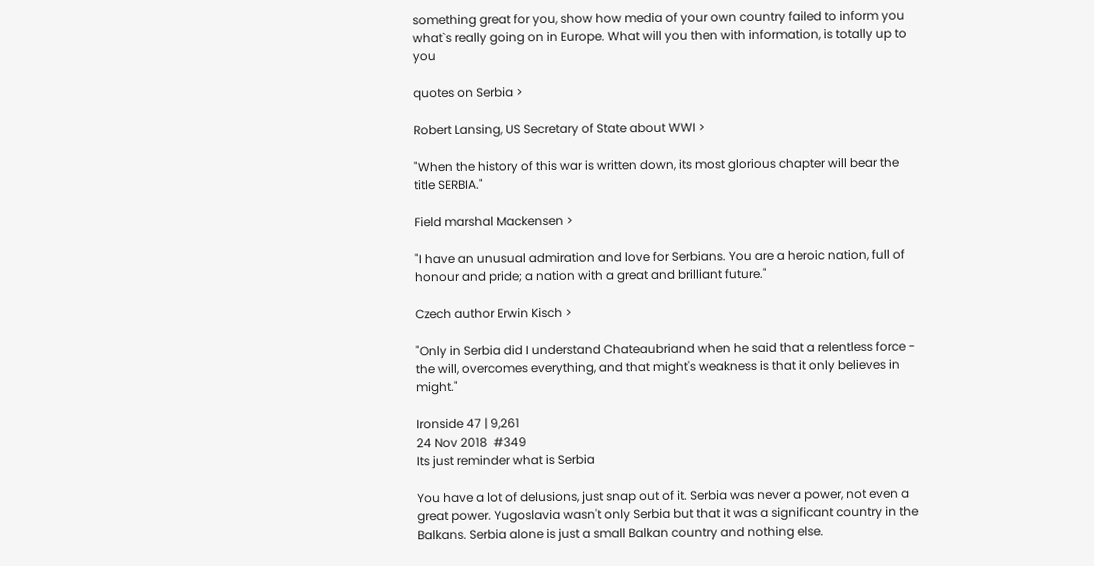something great for you, show how media of your own country failed to inform you what`s really going on in Europe. What will you then with information, is totally up to you

quotes on Serbia >

Robert Lansing, US Secretary of State about WWI >

"When the history of this war is written down, its most glorious chapter will bear the title SERBIA."

Field marshal Mackensen >

"I have an unusual admiration and love for Serbians. You are a heroic nation, full of honour and pride; a nation with a great and brilliant future."

Czech author Erwin Kisch >

"Only in Serbia did I understand Chateaubriand when he said that a relentless force - the will, overcomes everything, and that might's weakness is that it only believes in might."

Ironside 47 | 9,261
24 Nov 2018  #349
Its just reminder what is Serbia

You have a lot of delusions, just snap out of it. Serbia was never a power, not even a great power. Yugoslavia wasn't only Serbia but that it was a significant country in the Balkans. Serbia alone is just a small Balkan country and nothing else.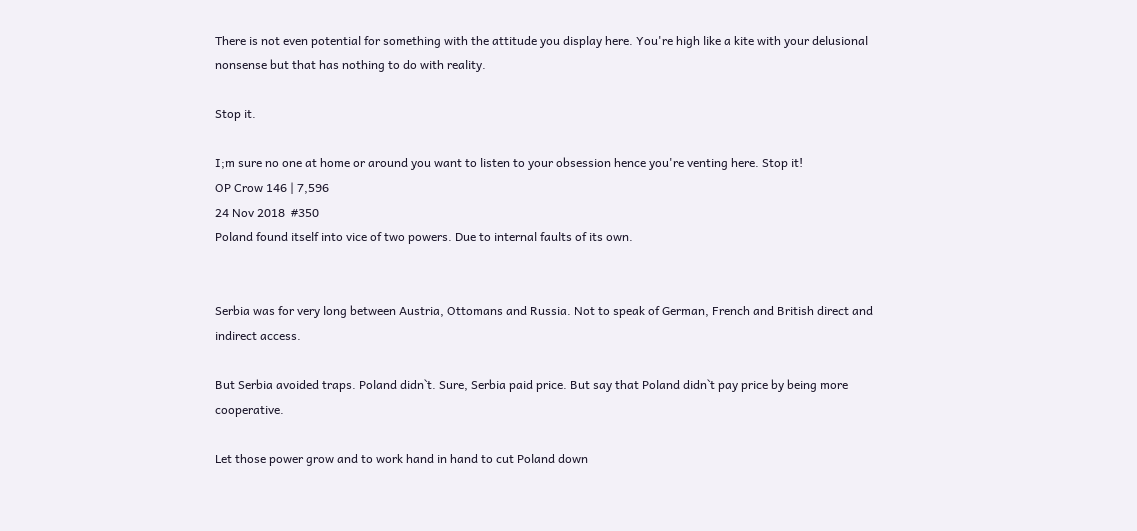There is not even potential for something with the attitude you display here. You're high like a kite with your delusional nonsense but that has nothing to do with reality.

Stop it.

I;m sure no one at home or around you want to listen to your obsession hence you're venting here. Stop it!
OP Crow 146 | 7,596
24 Nov 2018  #350
Poland found itself into vice of two powers. Due to internal faults of its own.


Serbia was for very long between Austria, Ottomans and Russia. Not to speak of German, French and British direct and indirect access.

But Serbia avoided traps. Poland didn`t. Sure, Serbia paid price. But say that Poland didn`t pay price by being more cooperative.

Let those power grow and to work hand in hand to cut Poland down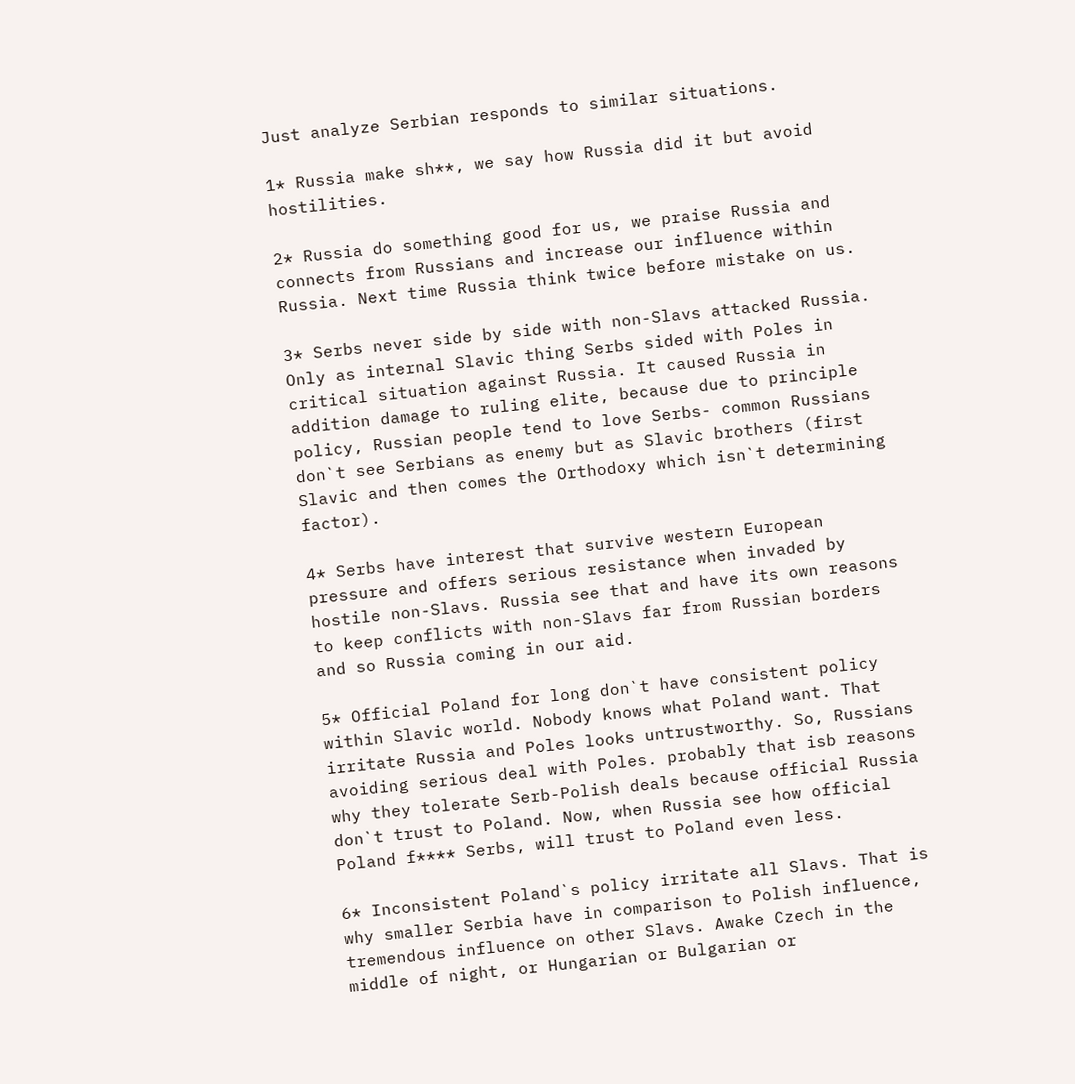Just analyze Serbian responds to similar situations.

1* Russia make sh**, we say how Russia did it but avoid hostilities.

2* Russia do something good for us, we praise Russia and connects from Russians and increase our influence within Russia. Next time Russia think twice before mistake on us.

3* Serbs never side by side with non-Slavs attacked Russia. Only as internal Slavic thing Serbs sided with Poles in critical situation against Russia. It caused Russia in addition damage to ruling elite, because due to principle policy, Russian people tend to love Serbs- common Russians don`t see Serbians as enemy but as Slavic brothers (first Slavic and then comes the Orthodoxy which isn`t determining factor).

4* Serbs have interest that survive western European pressure and offers serious resistance when invaded by hostile non-Slavs. Russia see that and have its own reasons to keep conflicts with non-Slavs far from Russian borders and so Russia coming in our aid.

5* Official Poland for long don`t have consistent policy within Slavic world. Nobody knows what Poland want. That irritate Russia and Poles looks untrustworthy. So, Russians avoiding serious deal with Poles. probably that isb reasons why they tolerate Serb-Polish deals because official Russia don`t trust to Poland. Now, when Russia see how official Poland f**** Serbs, will trust to Poland even less.

6* Inconsistent Poland`s policy irritate all Slavs. That is why smaller Serbia have in comparison to Polish influence, tremendous influence on other Slavs. Awake Czech in the middle of night, or Hungarian or Bulgarian or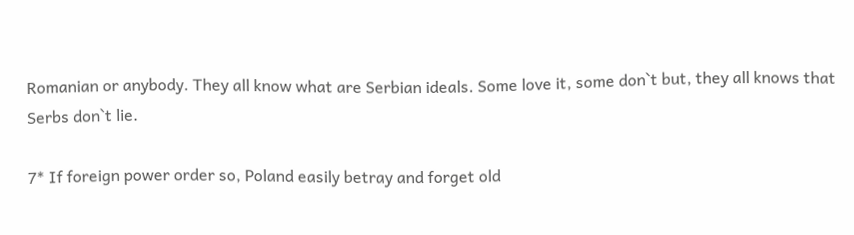Romanian or anybody. They all know what are Serbian ideals. Some love it, some don`t but, they all knows that Serbs don`t lie.

7* If foreign power order so, Poland easily betray and forget old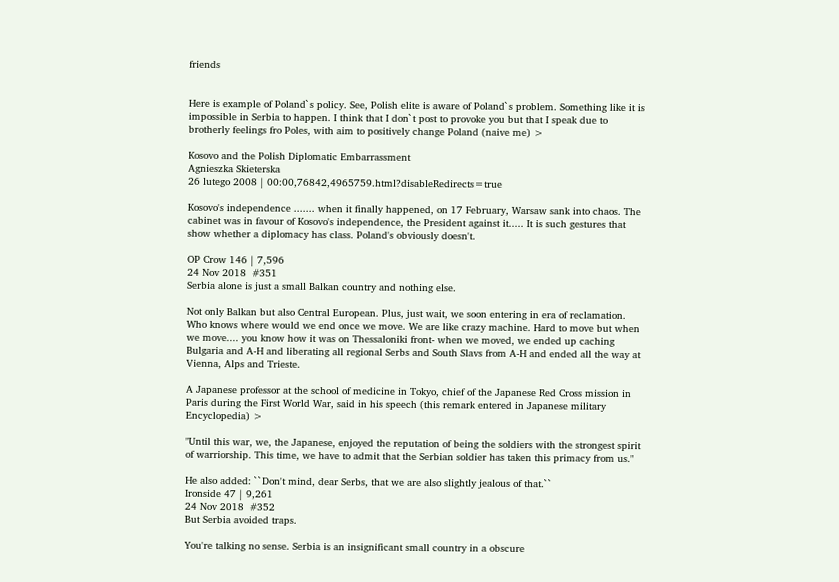friends


Here is example of Poland`s policy. See, Polish elite is aware of Poland`s problem. Something like it is impossible in Serbia to happen. I think that I don`t post to provoke you but that I speak due to brotherly feelings fro Poles, with aim to positively change Poland (naive me) >

Kosovo and the Polish Diplomatic Embarrassment
Agnieszka Skieterska
26 lutego 2008 | 00:00,76842,4965759.html?disableRedirects=true

Kosovo's independence ....... when it finally happened, on 17 February, Warsaw sank into chaos. The cabinet was in favour of Kosovo's independence, the President against it..... It is such gestures that show whether a diplomacy has class. Poland's obviously doesn't.

OP Crow 146 | 7,596
24 Nov 2018  #351
Serbia alone is just a small Balkan country and nothing else.

Not only Balkan but also Central European. Plus, just wait, we soon entering in era of reclamation. Who knows where would we end once we move. We are like crazy machine. Hard to move but when we move.... you know how it was on Thessaloniki front- when we moved, we ended up caching Bulgaria and A-H and liberating all regional Serbs and South Slavs from A-H and ended all the way at Vienna, Alps and Trieste.

A Japanese professor at the school of medicine in Tokyo, chief of the Japanese Red Cross mission in Paris during the First World War, said in his speech (this remark entered in Japanese military Encyclopedia) >

"Until this war, we, the Japanese, enjoyed the reputation of being the soldiers with the strongest spirit of warriorship. This time, we have to admit that the Serbian soldier has taken this primacy from us."

He also added: ``Don't mind, dear Serbs, that we are also slightly jealous of that.``
Ironside 47 | 9,261
24 Nov 2018  #352
But Serbia avoided traps.

You're talking no sense. Serbia is an insignificant small country in a obscure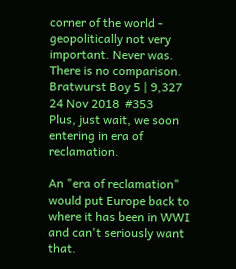corner of the world - geopolitically not very important. Never was. There is no comparison.
Bratwurst Boy 5 | 9,327
24 Nov 2018  #353
Plus, just wait, we soon entering in era of reclamation.

An "era of reclamation" would put Europe back to where it has been in WWI and can't seriously want that.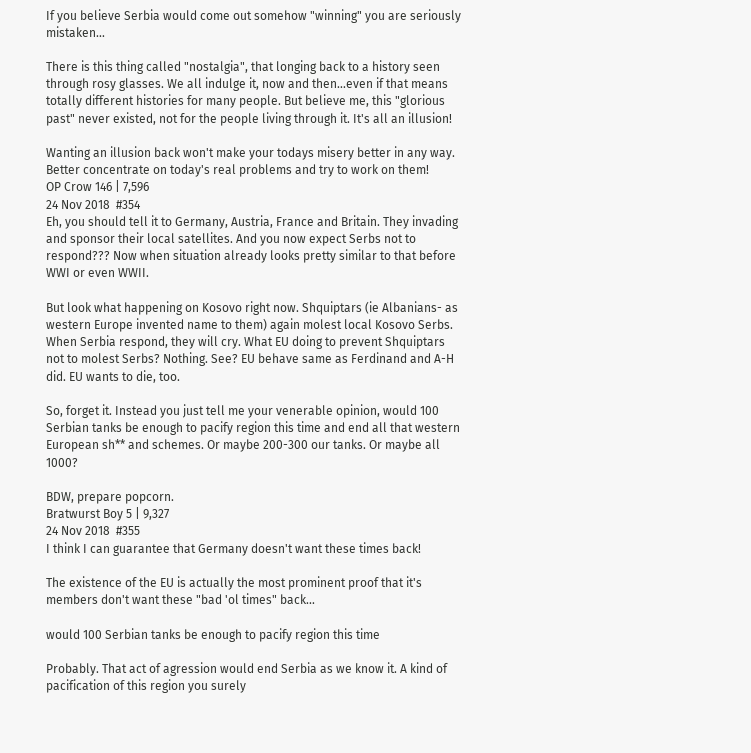If you believe Serbia would come out somehow "winning" you are seriously mistaken...

There is this thing called "nostalgia", that longing back to a history seen through rosy glasses. We all indulge it, now and then...even if that means totally different histories for many people. But believe me, this "glorious past" never existed, not for the people living through it. It's all an illusion!

Wanting an illusion back won't make your todays misery better in any way. Better concentrate on today's real problems and try to work on them!
OP Crow 146 | 7,596
24 Nov 2018  #354
Eh, you should tell it to Germany, Austria, France and Britain. They invading and sponsor their local satellites. And you now expect Serbs not to respond??? Now when situation already looks pretty similar to that before WWI or even WWII.

But look what happening on Kosovo right now. Shquiptars (ie Albanians- as western Europe invented name to them) again molest local Kosovo Serbs. When Serbia respond, they will cry. What EU doing to prevent Shquiptars not to molest Serbs? Nothing. See? EU behave same as Ferdinand and A-H did. EU wants to die, too.

So, forget it. Instead you just tell me your venerable opinion, would 100 Serbian tanks be enough to pacify region this time and end all that western European sh** and schemes. Or maybe 200-300 our tanks. Or maybe all 1000?

BDW, prepare popcorn.
Bratwurst Boy 5 | 9,327
24 Nov 2018  #355
I think I can guarantee that Germany doesn't want these times back!

The existence of the EU is actually the most prominent proof that it's members don't want these "bad 'ol times" back...

would 100 Serbian tanks be enough to pacify region this time

Probably. That act of agression would end Serbia as we know it. A kind of pacification of this region you surely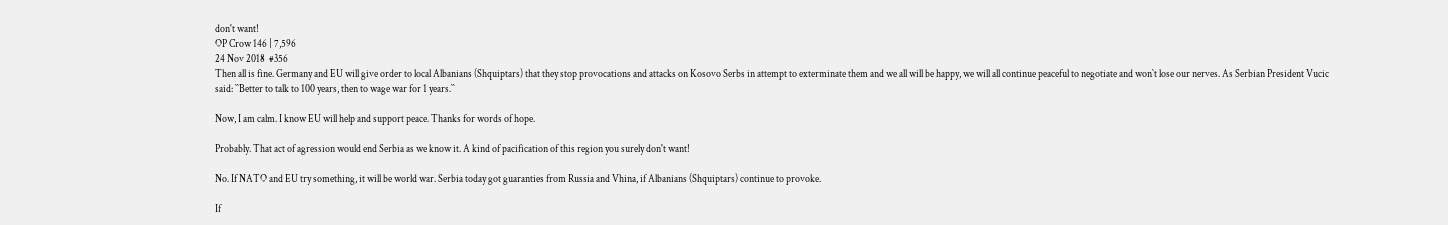don't want!
OP Crow 146 | 7,596
24 Nov 2018  #356
Then all is fine. Germany and EU will give order to local Albanians (Shquiptars) that they stop provocations and attacks on Kosovo Serbs in attempt to exterminate them and we all will be happy, we will all continue peaceful to negotiate and won`t lose our nerves. As Serbian President Vucic said: ``Better to talk to 100 years, then to wage war for 1 years.``

Now, I am calm. I know EU will help and support peace. Thanks for words of hope.

Probably. That act of agression would end Serbia as we know it. A kind of pacification of this region you surely don't want!

No. If NATO and EU try something, it will be world war. Serbia today got guaranties from Russia and Vhina, if Albanians (Shquiptars) continue to provoke.

If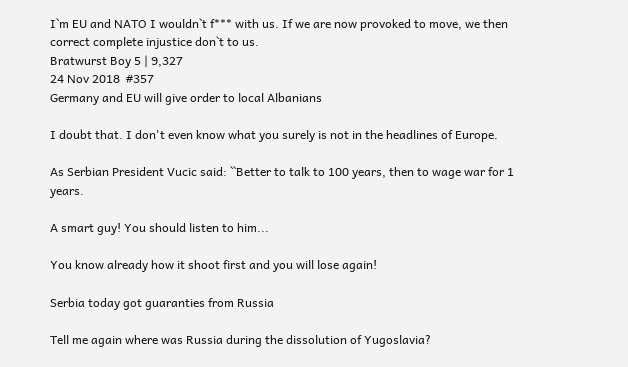I`m EU and NATO I wouldn`t f*** with us. If we are now provoked to move, we then correct complete injustice don`t to us.
Bratwurst Boy 5 | 9,327
24 Nov 2018  #357
Germany and EU will give order to local Albanians

I doubt that. I don't even know what you surely is not in the headlines of Europe.

As Serbian President Vucic said: ``Better to talk to 100 years, then to wage war for 1 years.

A smart guy! You should listen to him...

You know already how it shoot first and you will lose again!

Serbia today got guaranties from Russia

Tell me again where was Russia during the dissolution of Yugoslavia?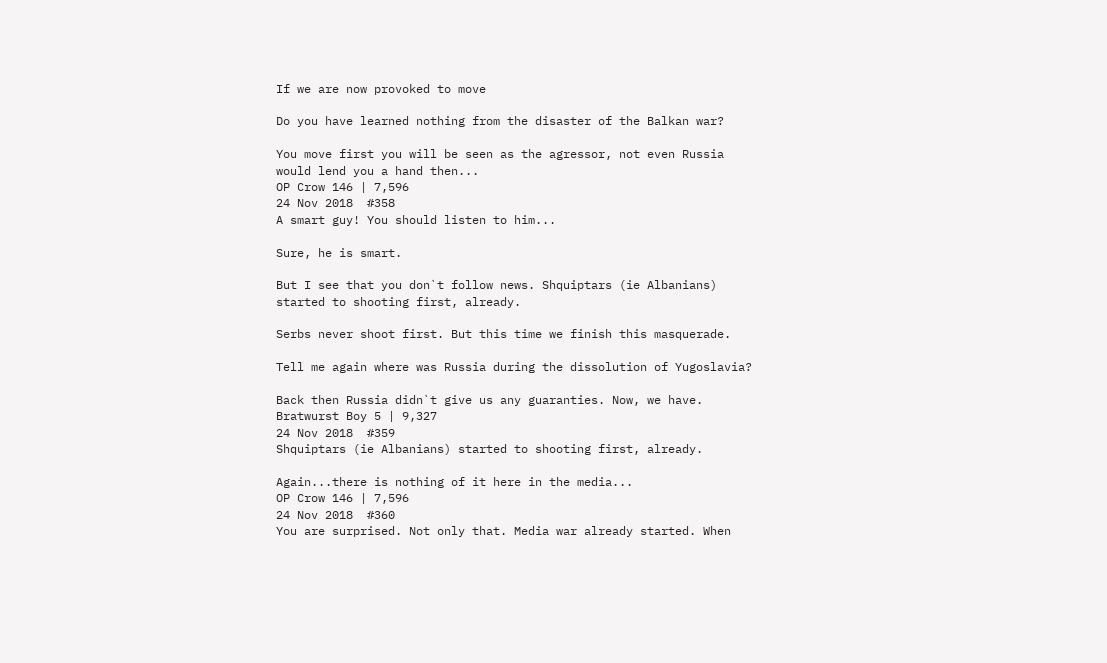If we are now provoked to move

Do you have learned nothing from the disaster of the Balkan war?

You move first you will be seen as the agressor, not even Russia would lend you a hand then...
OP Crow 146 | 7,596
24 Nov 2018  #358
A smart guy! You should listen to him...

Sure, he is smart.

But I see that you don`t follow news. Shquiptars (ie Albanians) started to shooting first, already.

Serbs never shoot first. But this time we finish this masquerade.

Tell me again where was Russia during the dissolution of Yugoslavia?

Back then Russia didn`t give us any guaranties. Now, we have.
Bratwurst Boy 5 | 9,327
24 Nov 2018  #359
Shquiptars (ie Albanians) started to shooting first, already.

Again...there is nothing of it here in the media...
OP Crow 146 | 7,596
24 Nov 2018  #360
You are surprised. Not only that. Media war already started. When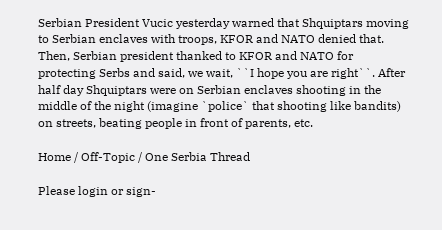Serbian President Vucic yesterday warned that Shquiptars moving to Serbian enclaves with troops, KFOR and NATO denied that. Then, Serbian president thanked to KFOR and NATO for protecting Serbs and said, we wait, ``I hope you are right``. After half day Shquiptars were on Serbian enclaves shooting in the middle of the night (imagine `police` that shooting like bandits) on streets, beating people in front of parents, etc.

Home / Off-Topic / One Serbia Thread

Please login or sign-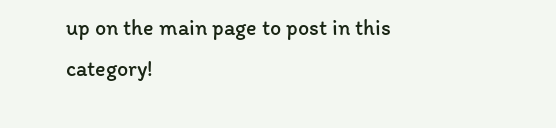up on the main page to post in this category!